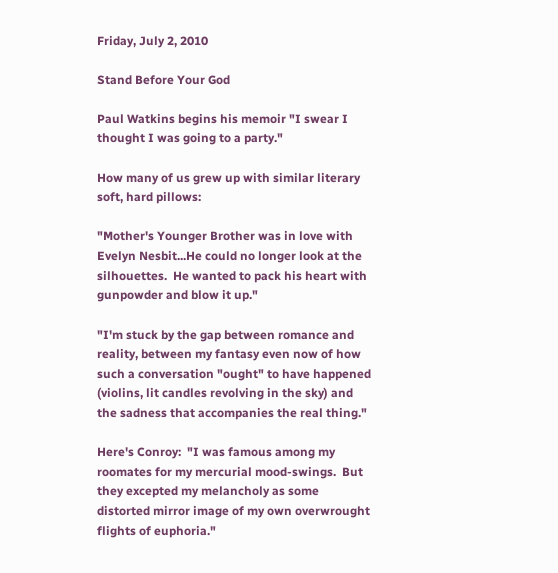Friday, July 2, 2010

Stand Before Your God

Paul Watkins begins his memoir "I swear I thought I was going to a party."

How many of us grew up with similar literary soft, hard pillows:

"Mother's Younger Brother was in love with Evelyn Nesbit...He could no longer look at the silhouettes.  He wanted to pack his heart with gunpowder and blow it up."

"I'm stuck by the gap between romance and reality, between my fantasy even now of how such a conversation "ought" to have happened (violins, lit candles revolving in the sky) and the sadness that accompanies the real thing."

Here's Conroy:  "I was famous among my roomates for my mercurial mood-swings.  But they excepted my melancholy as some distorted mirror image of my own overwrought flights of euphoria."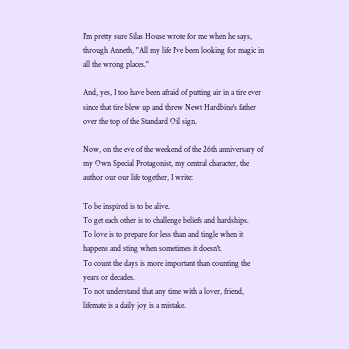I'm pretty sure Silas House wrote for me when he says, through Anneth, "All my life I've been looking for magic in all the wrong places."

And, yes, I too have been afraid of putting air in a tire ever since that tire blew up and threw Newt Hardbine's father over the top of the Standard Oil sign.

Now, on the eve of the weekend of the 26th anniversary of my Own Special Protagonist, my central character, the author our our life together, I write:

To be inspired is to be alive.
To get each other is to challenge beliefs and hardships.
To love is to prepare for less than and tingle when it happens and sting when sometimes it doesn't.
To count the days is more important than counting the years or decades.
To not understand that any time with a lover, friend, lifemate is a daily joy is a mistake.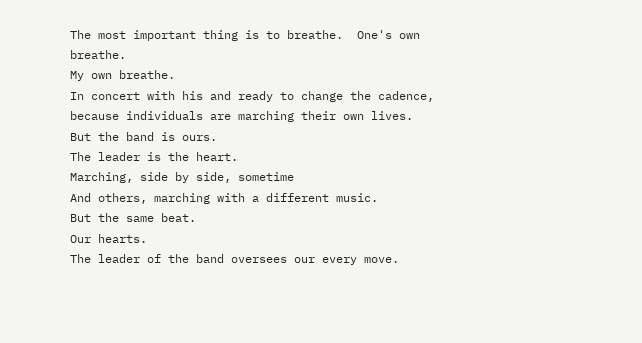The most important thing is to breathe.  One's own breathe.
My own breathe.
In concert with his and ready to change the cadence, because individuals are marching their own lives.
But the band is ours.
The leader is the heart.
Marching, side by side, sometime
And others, marching with a different music.
But the same beat.
Our hearts.
The leader of the band oversees our every move.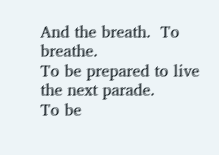And the breath.  To breathe.
To be prepared to live the next parade.
To be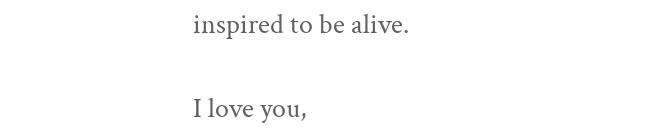inspired to be alive.

I love you,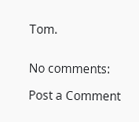Tom.


No comments:

Post a Comment